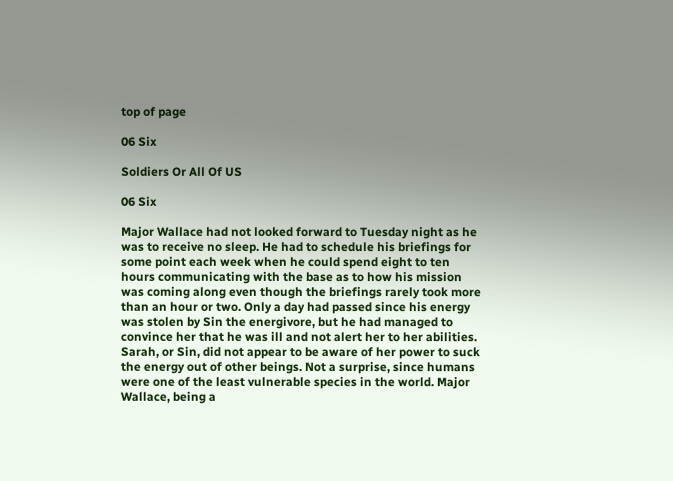top of page

06 Six

Soldiers Or All Of US

06 Six

Major Wallace had not looked forward to Tuesday night as he was to receive no sleep. He had to schedule his briefings for some point each week when he could spend eight to ten hours communicating with the base as to how his mission was coming along even though the briefings rarely took more than an hour or two. Only a day had passed since his energy was stolen by Sin the energivore, but he had managed to convince her that he was ill and not alert her to her abilities.
Sarah, or Sin, did not appear to be aware of her power to suck the energy out of other beings. Not a surprise, since humans were one of the least vulnerable species in the world. Major Wallace, being a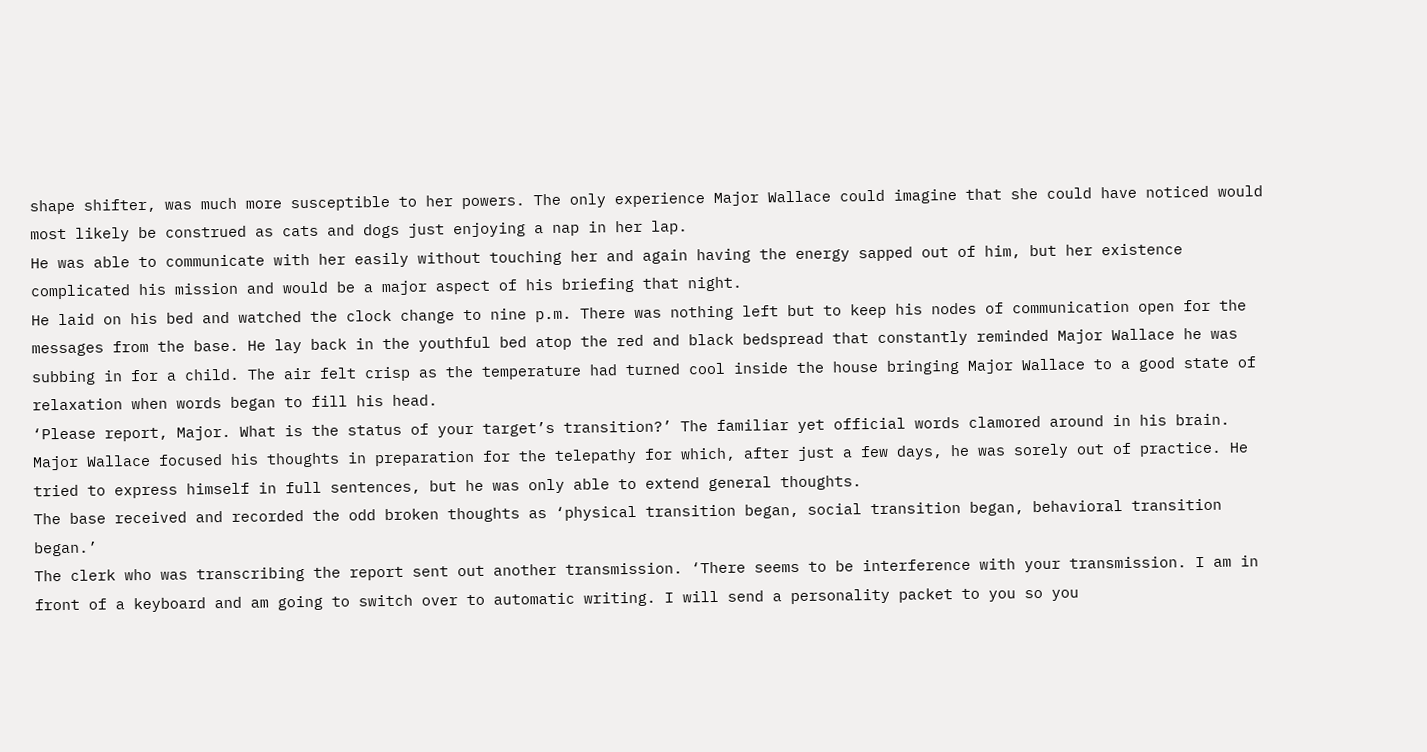shape shifter, was much more susceptible to her powers. The only experience Major Wallace could imagine that she could have noticed would most likely be construed as cats and dogs just enjoying a nap in her lap.
He was able to communicate with her easily without touching her and again having the energy sapped out of him, but her existence complicated his mission and would be a major aspect of his briefing that night.
He laid on his bed and watched the clock change to nine p.m. There was nothing left but to keep his nodes of communication open for the messages from the base. He lay back in the youthful bed atop the red and black bedspread that constantly reminded Major Wallace he was subbing in for a child. The air felt crisp as the temperature had turned cool inside the house bringing Major Wallace to a good state of relaxation when words began to fill his head.
‘Please report, Major. What is the status of your target’s transition?’ The familiar yet official words clamored around in his brain.
Major Wallace focused his thoughts in preparation for the telepathy for which, after just a few days, he was sorely out of practice. He tried to express himself in full sentences, but he was only able to extend general thoughts.
The base received and recorded the odd broken thoughts as ‘physical transition began, social transition began, behavioral transition began.’
The clerk who was transcribing the report sent out another transmission. ‘There seems to be interference with your transmission. I am in front of a keyboard and am going to switch over to automatic writing. I will send a personality packet to you so you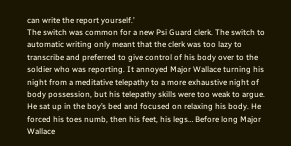can write the report yourself.’
The switch was common for a new Psi Guard clerk. The switch to automatic writing only meant that the clerk was too lazy to transcribe and preferred to give control of his body over to the soldier who was reporting. It annoyed Major Wallace turning his night from a meditative telepathy to a more exhaustive night of body possession, but his telepathy skills were too weak to argue.
He sat up in the boy’s bed and focused on relaxing his body. He forced his toes numb, then his feet, his legs… Before long Major Wallace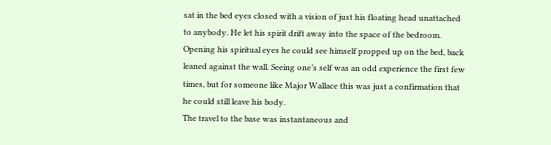sat in the bed eyes closed with a vision of just his floating head unattached to anybody. He let his spirit drift away into the space of the bedroom. Opening his spiritual eyes he could see himself propped up on the bed, back leaned against the wall. Seeing one’s self was an odd experience the first few times, but for someone like Major Wallace this was just a confirmation that he could still leave his body.
The travel to the base was instantaneous and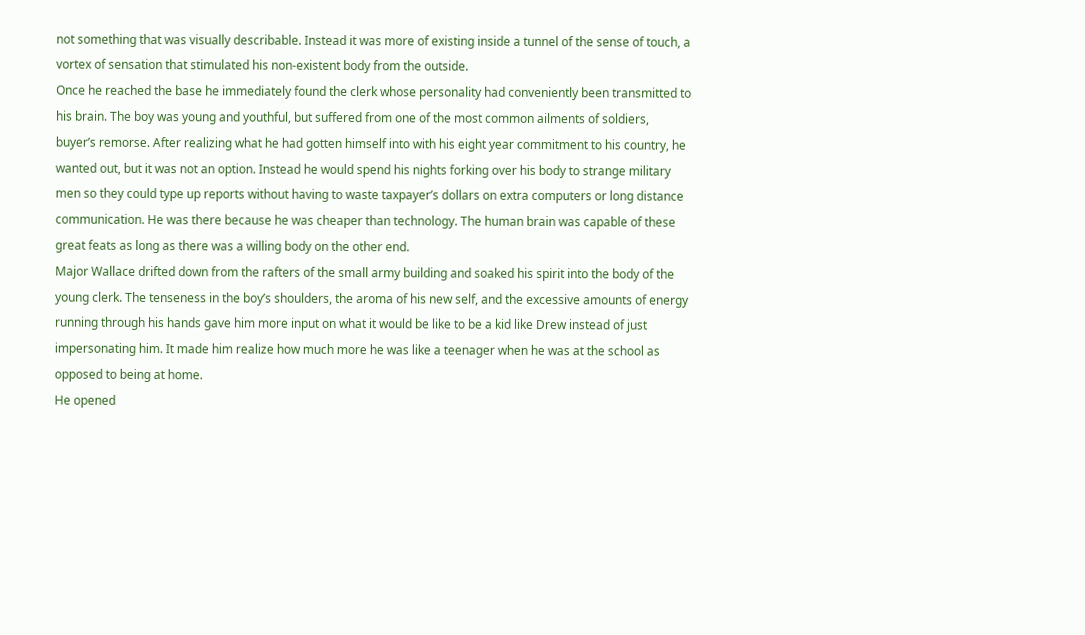not something that was visually describable. Instead it was more of existing inside a tunnel of the sense of touch, a vortex of sensation that stimulated his non-existent body from the outside.
Once he reached the base he immediately found the clerk whose personality had conveniently been transmitted to his brain. The boy was young and youthful, but suffered from one of the most common ailments of soldiers, buyer’s remorse. After realizing what he had gotten himself into with his eight year commitment to his country, he wanted out, but it was not an option. Instead he would spend his nights forking over his body to strange military men so they could type up reports without having to waste taxpayer’s dollars on extra computers or long distance communication. He was there because he was cheaper than technology. The human brain was capable of these great feats as long as there was a willing body on the other end.
Major Wallace drifted down from the rafters of the small army building and soaked his spirit into the body of the young clerk. The tenseness in the boy’s shoulders, the aroma of his new self, and the excessive amounts of energy running through his hands gave him more input on what it would be like to be a kid like Drew instead of just impersonating him. It made him realize how much more he was like a teenager when he was at the school as opposed to being at home.
He opened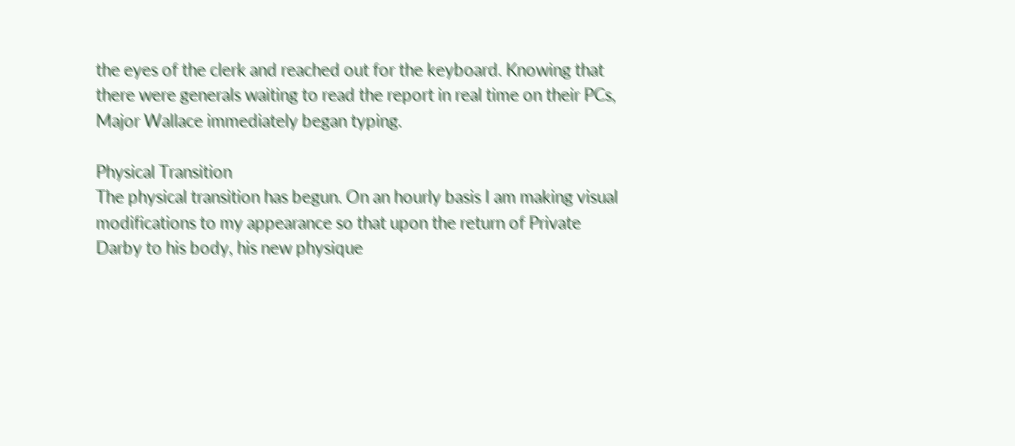the eyes of the clerk and reached out for the keyboard. Knowing that there were generals waiting to read the report in real time on their PCs, Major Wallace immediately began typing.

Physical Transition
The physical transition has begun. On an hourly basis I am making visual modifications to my appearance so that upon the return of Private Darby to his body, his new physique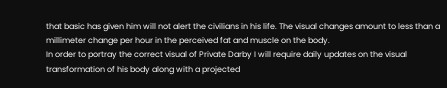that basic has given him will not alert the civilians in his life. The visual changes amount to less than a millimeter change per hour in the perceived fat and muscle on the body.
In order to portray the correct visual of Private Darby I will require daily updates on the visual transformation of his body along with a projected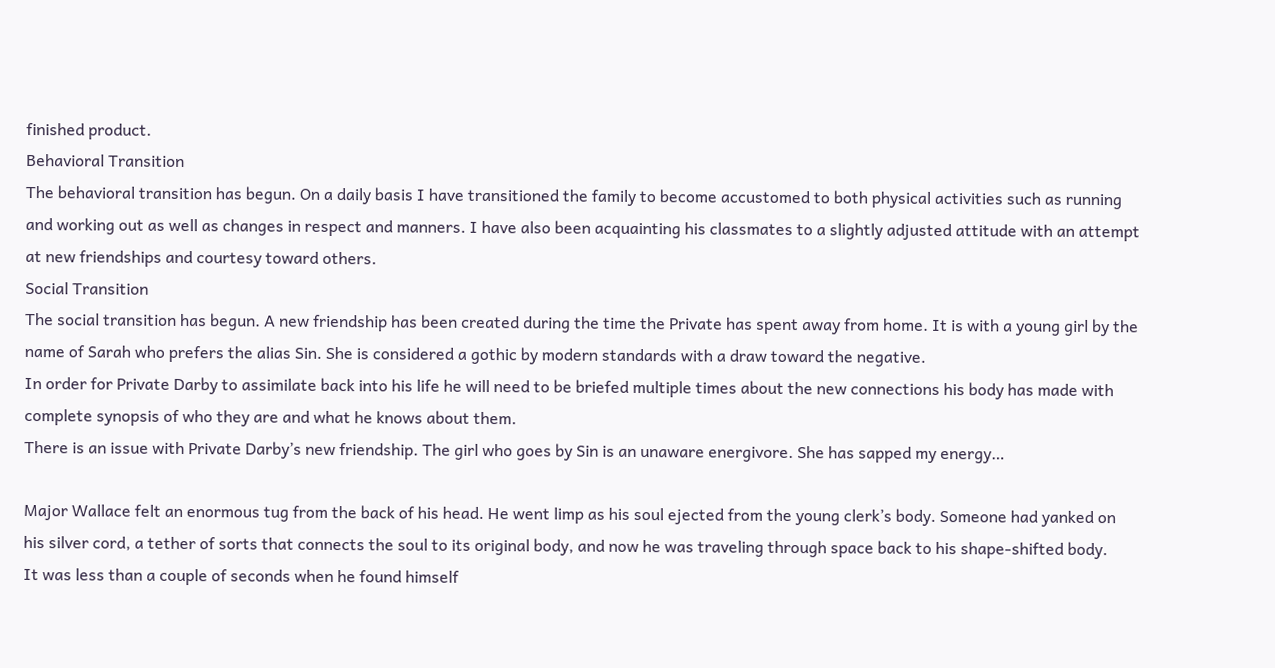finished product.
Behavioral Transition
The behavioral transition has begun. On a daily basis I have transitioned the family to become accustomed to both physical activities such as running and working out as well as changes in respect and manners. I have also been acquainting his classmates to a slightly adjusted attitude with an attempt at new friendships and courtesy toward others.
Social Transition
The social transition has begun. A new friendship has been created during the time the Private has spent away from home. It is with a young girl by the name of Sarah who prefers the alias Sin. She is considered a gothic by modern standards with a draw toward the negative.
In order for Private Darby to assimilate back into his life he will need to be briefed multiple times about the new connections his body has made with complete synopsis of who they are and what he knows about them.
There is an issue with Private Darby’s new friendship. The girl who goes by Sin is an unaware energivore. She has sapped my energy…

Major Wallace felt an enormous tug from the back of his head. He went limp as his soul ejected from the young clerk’s body. Someone had yanked on his silver cord, a tether of sorts that connects the soul to its original body, and now he was traveling through space back to his shape-shifted body.
It was less than a couple of seconds when he found himself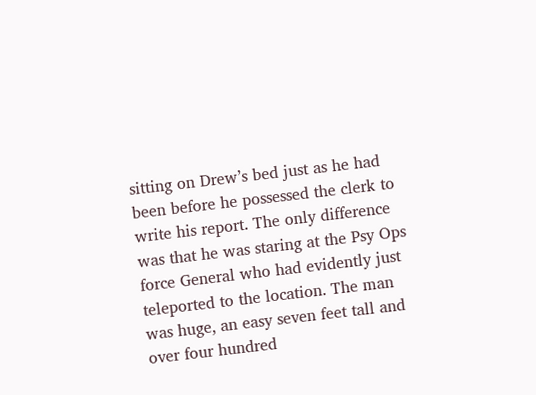sitting on Drew’s bed just as he had been before he possessed the clerk to write his report. The only difference was that he was staring at the Psy Ops force General who had evidently just teleported to the location. The man was huge, an easy seven feet tall and over four hundred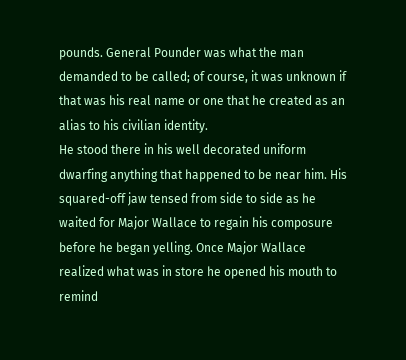pounds. General Pounder was what the man demanded to be called; of course, it was unknown if that was his real name or one that he created as an alias to his civilian identity.
He stood there in his well decorated uniform dwarfing anything that happened to be near him. His squared-off jaw tensed from side to side as he waited for Major Wallace to regain his composure before he began yelling. Once Major Wallace realized what was in store he opened his mouth to remind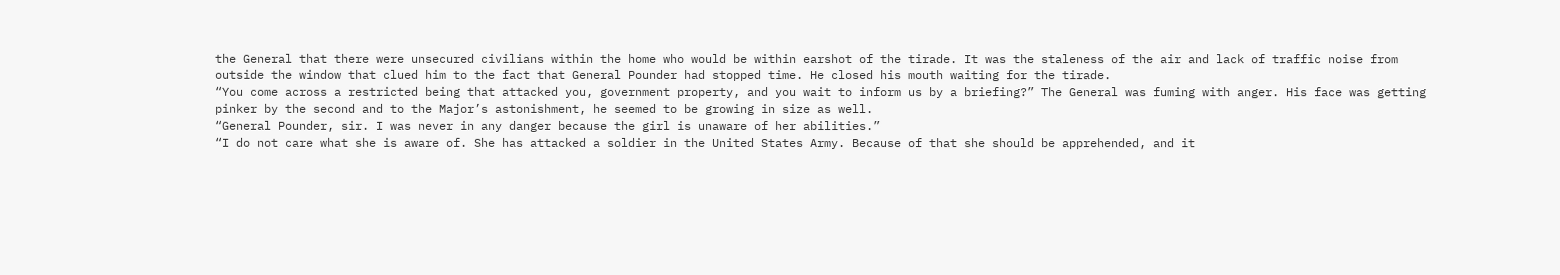the General that there were unsecured civilians within the home who would be within earshot of the tirade. It was the staleness of the air and lack of traffic noise from outside the window that clued him to the fact that General Pounder had stopped time. He closed his mouth waiting for the tirade.
“You come across a restricted being that attacked you, government property, and you wait to inform us by a briefing?” The General was fuming with anger. His face was getting pinker by the second and to the Major’s astonishment, he seemed to be growing in size as well.
“General Pounder, sir. I was never in any danger because the girl is unaware of her abilities.”
“I do not care what she is aware of. She has attacked a soldier in the United States Army. Because of that she should be apprehended, and it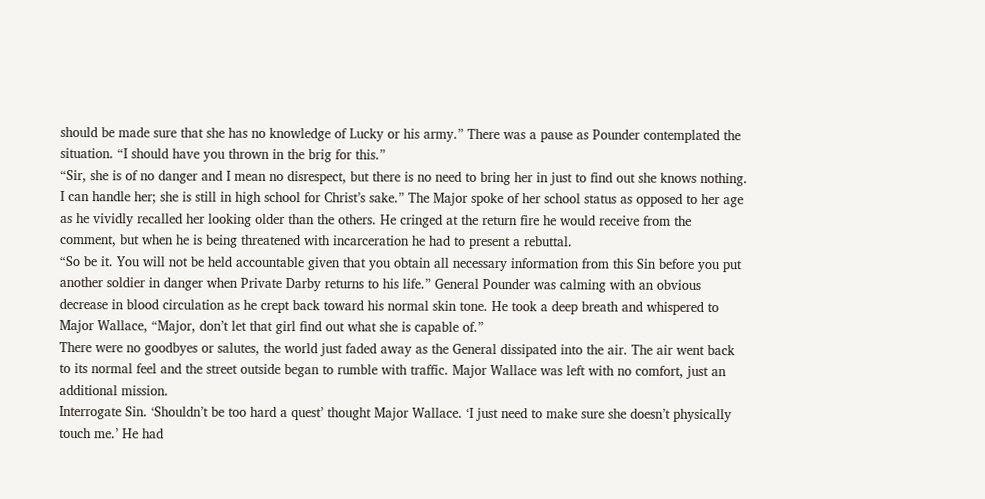should be made sure that she has no knowledge of Lucky or his army.” There was a pause as Pounder contemplated the situation. “I should have you thrown in the brig for this.”
“Sir, she is of no danger and I mean no disrespect, but there is no need to bring her in just to find out she knows nothing. I can handle her; she is still in high school for Christ’s sake.” The Major spoke of her school status as opposed to her age as he vividly recalled her looking older than the others. He cringed at the return fire he would receive from the comment, but when he is being threatened with incarceration he had to present a rebuttal.
“So be it. You will not be held accountable given that you obtain all necessary information from this Sin before you put another soldier in danger when Private Darby returns to his life.” General Pounder was calming with an obvious decrease in blood circulation as he crept back toward his normal skin tone. He took a deep breath and whispered to Major Wallace, “Major, don’t let that girl find out what she is capable of.”
There were no goodbyes or salutes, the world just faded away as the General dissipated into the air. The air went back to its normal feel and the street outside began to rumble with traffic. Major Wallace was left with no comfort, just an additional mission.
Interrogate Sin. ‘Shouldn’t be too hard a quest’ thought Major Wallace. ‘I just need to make sure she doesn’t physically touch me.’ He had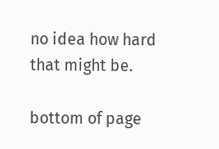no idea how hard that might be.

bottom of page